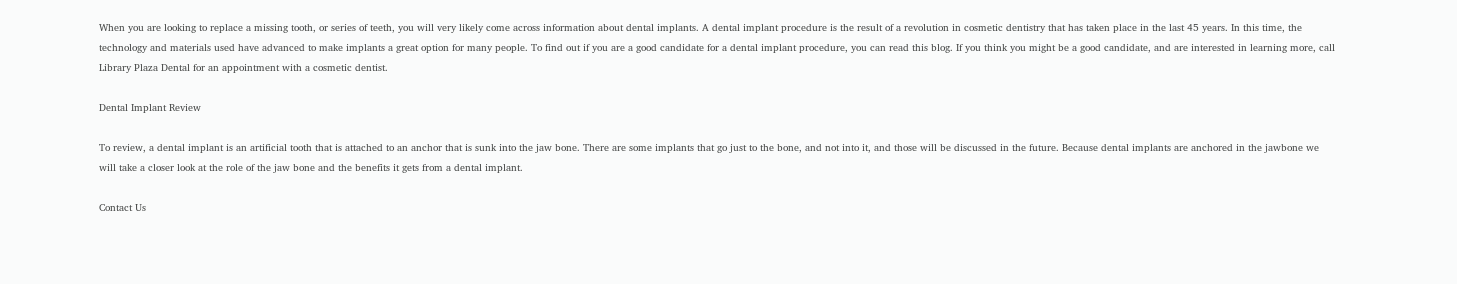When you are looking to replace a missing tooth, or series of teeth, you will very likely come across information about dental implants. A dental implant procedure is the result of a revolution in cosmetic dentistry that has taken place in the last 45 years. In this time, the technology and materials used have advanced to make implants a great option for many people. To find out if you are a good candidate for a dental implant procedure, you can read this blog. If you think you might be a good candidate, and are interested in learning more, call Library Plaza Dental for an appointment with a cosmetic dentist.

Dental Implant Review

To review, a dental implant is an artificial tooth that is attached to an anchor that is sunk into the jaw bone. There are some implants that go just to the bone, and not into it, and those will be discussed in the future. Because dental implants are anchored in the jawbone we will take a closer look at the role of the jaw bone and the benefits it gets from a dental implant.

Contact Us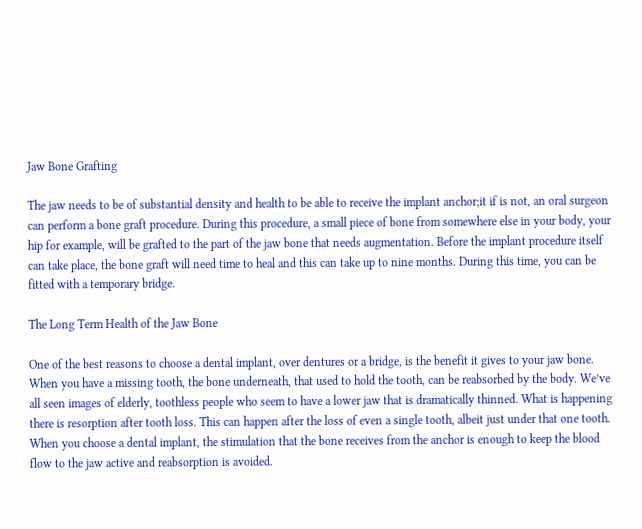Jaw Bone Grafting

The jaw needs to be of substantial density and health to be able to receive the implant anchor;it if is not, an oral surgeon can perform a bone graft procedure. During this procedure, a small piece of bone from somewhere else in your body, your hip for example, will be grafted to the part of the jaw bone that needs augmentation. Before the implant procedure itself can take place, the bone graft will need time to heal and this can take up to nine months. During this time, you can be fitted with a temporary bridge.

The Long Term Health of the Jaw Bone

One of the best reasons to choose a dental implant, over dentures or a bridge, is the benefit it gives to your jaw bone. When you have a missing tooth, the bone underneath, that used to hold the tooth, can be reabsorbed by the body. We’ve all seen images of elderly, toothless people who seem to have a lower jaw that is dramatically thinned. What is happening there is resorption after tooth loss. This can happen after the loss of even a single tooth, albeit just under that one tooth. When you choose a dental implant, the stimulation that the bone receives from the anchor is enough to keep the blood flow to the jaw active and reabsorption is avoided.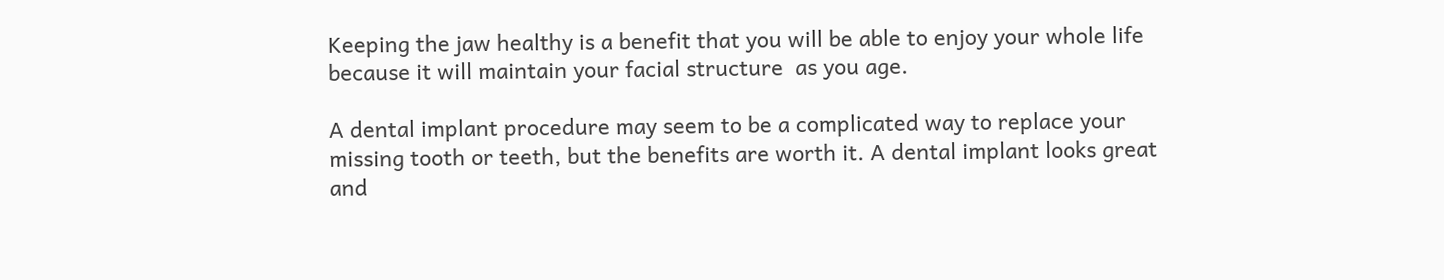Keeping the jaw healthy is a benefit that you will be able to enjoy your whole life because it will maintain your facial structure  as you age.

A dental implant procedure may seem to be a complicated way to replace your missing tooth or teeth, but the benefits are worth it. A dental implant looks great and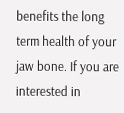benefits the long term health of your jaw bone. If you are interested in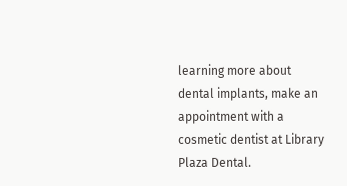learning more about dental implants, make an appointment with a cosmetic dentist at Library Plaza Dental.